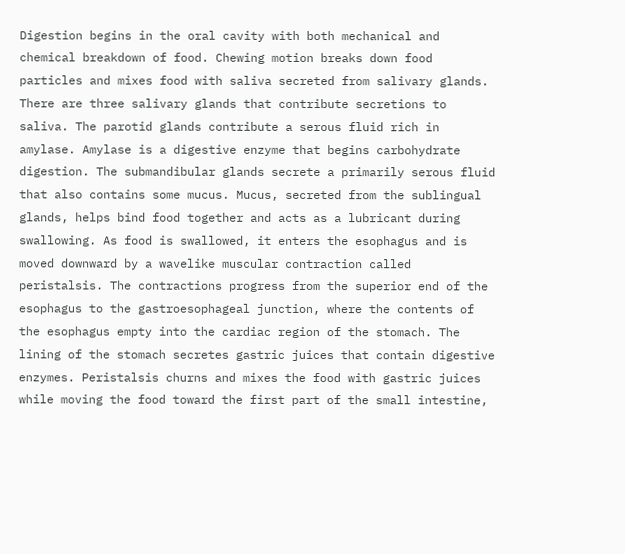Digestion begins in the oral cavity with both mechanical and chemical breakdown of food. Chewing motion breaks down food particles and mixes food with saliva secreted from salivary glands. There are three salivary glands that contribute secretions to saliva. The parotid glands contribute a serous fluid rich in amylase. Amylase is a digestive enzyme that begins carbohydrate digestion. The submandibular glands secrete a primarily serous fluid that also contains some mucus. Mucus, secreted from the sublingual glands, helps bind food together and acts as a lubricant during swallowing. As food is swallowed, it enters the esophagus and is moved downward by a wavelike muscular contraction called peristalsis. The contractions progress from the superior end of the esophagus to the gastroesophageal junction, where the contents of the esophagus empty into the cardiac region of the stomach. The lining of the stomach secretes gastric juices that contain digestive enzymes. Peristalsis churns and mixes the food with gastric juices while moving the food toward the first part of the small intestine,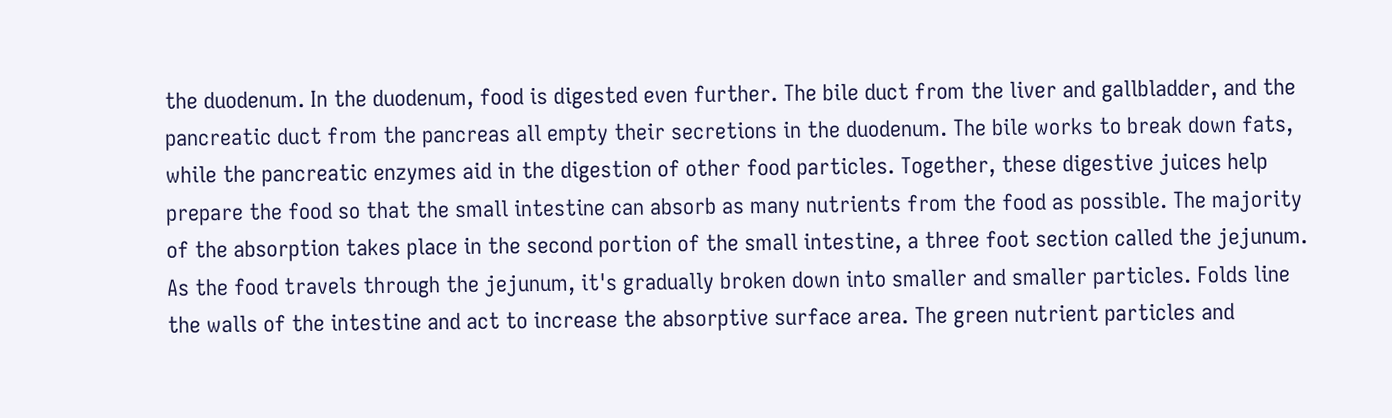the duodenum. In the duodenum, food is digested even further. The bile duct from the liver and gallbladder, and the pancreatic duct from the pancreas all empty their secretions in the duodenum. The bile works to break down fats, while the pancreatic enzymes aid in the digestion of other food particles. Together, these digestive juices help prepare the food so that the small intestine can absorb as many nutrients from the food as possible. The majority of the absorption takes place in the second portion of the small intestine, a three foot section called the jejunum. As the food travels through the jejunum, it's gradually broken down into smaller and smaller particles. Folds line the walls of the intestine and act to increase the absorptive surface area. The green nutrient particles and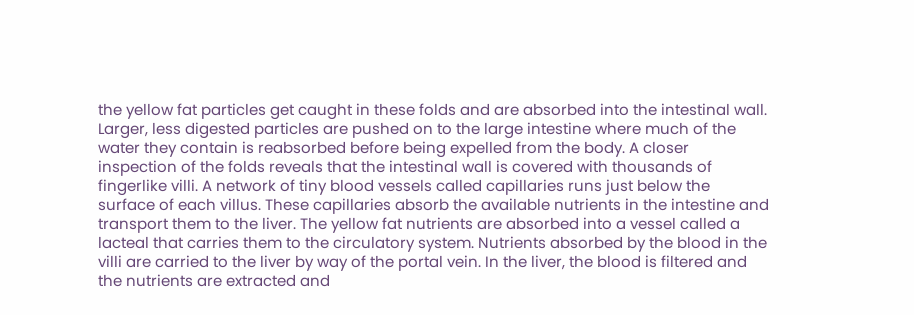the yellow fat particles get caught in these folds and are absorbed into the intestinal wall. Larger, less digested particles are pushed on to the large intestine where much of the water they contain is reabsorbed before being expelled from the body. A closer inspection of the folds reveals that the intestinal wall is covered with thousands of fingerlike villi. A network of tiny blood vessels called capillaries runs just below the surface of each villus. These capillaries absorb the available nutrients in the intestine and transport them to the liver. The yellow fat nutrients are absorbed into a vessel called a lacteal that carries them to the circulatory system. Nutrients absorbed by the blood in the villi are carried to the liver by way of the portal vein. In the liver, the blood is filtered and the nutrients are extracted and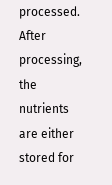processed. After processing, the nutrients are either stored for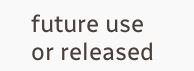future use or released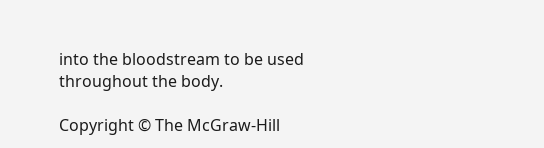into the bloodstream to be used throughout the body.

Copyright © The McGraw-Hill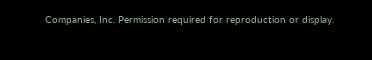Companies, Inc. Permission required for reproduction or display.